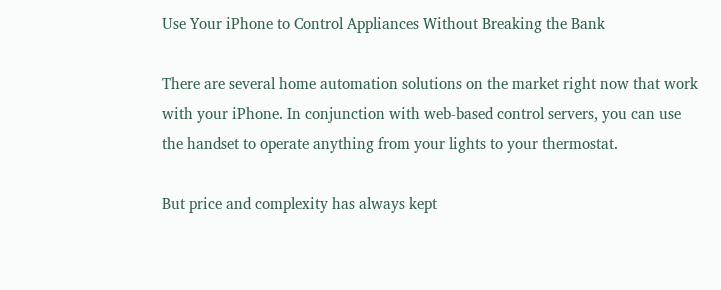Use Your iPhone to Control Appliances Without Breaking the Bank

There are several home automation solutions on the market right now that work with your iPhone. In conjunction with web-based control servers, you can use the handset to operate anything from your lights to your thermostat.

But price and complexity has always kept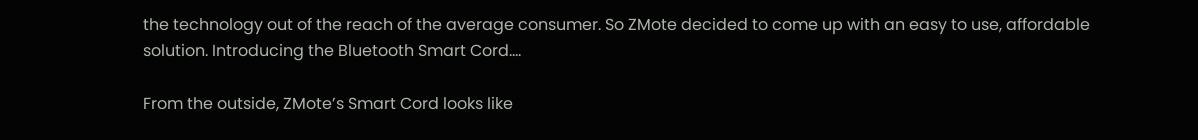the technology out of the reach of the average consumer. So ZMote decided to come up with an easy to use, affordable solution. Introducing the Bluetooth Smart Cord….

From the outside, ZMote’s Smart Cord looks like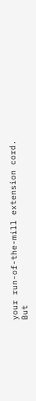your run-of-the-mill extension cord. But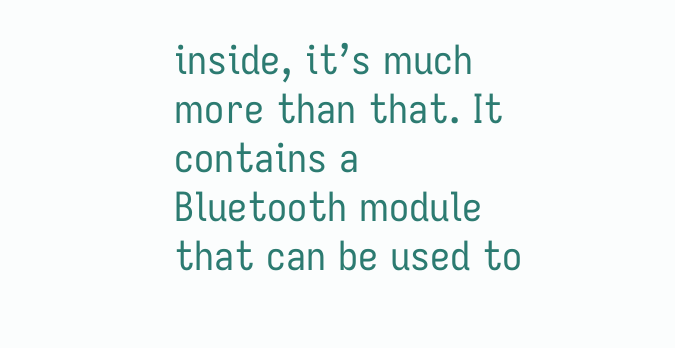inside, it’s much more than that. It contains a Bluetooth module that can be used to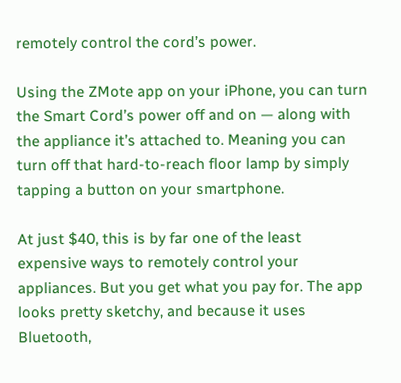remotely control the cord’s power.

Using the ZMote app on your iPhone, you can turn the Smart Cord’s power off and on — along with the appliance it’s attached to. Meaning you can turn off that hard-to-reach floor lamp by simply tapping a button on your smartphone.

At just $40, this is by far one of the least expensive ways to remotely control your appliances. But you get what you pay for. The app looks pretty sketchy, and because it uses Bluetooth,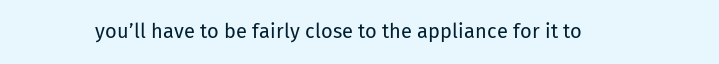you’ll have to be fairly close to the appliance for it to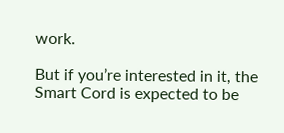work.

But if you’re interested in it, the Smart Cord is expected to be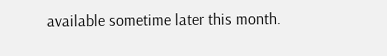available sometime later this month.